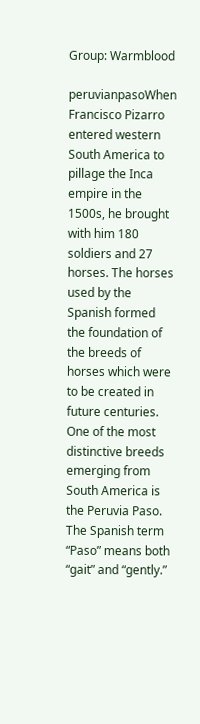Group: Warmblood

peruvianpasoWhen Francisco Pizarro entered western South America to pillage the Inca empire in the 1500s, he brought with him 180 soldiers and 27 horses. The horses used by the Spanish formed the foundation of the breeds of horses which were to be created in future centuries. One of the most distinctive breeds emerging from South America is the Peruvia Paso. The Spanish term “Paso” means both “gait” and “gently.”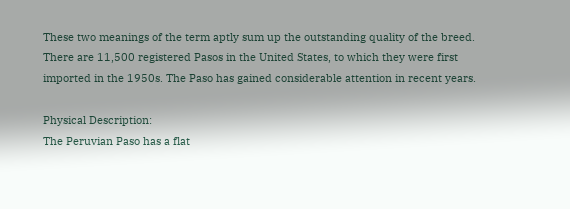These two meanings of the term aptly sum up the outstanding quality of the breed. There are 11,500 registered Pasos in the United States, to which they were first imported in the 1950s. The Paso has gained considerable attention in recent years.

Physical Description:
The Peruvian Paso has a flat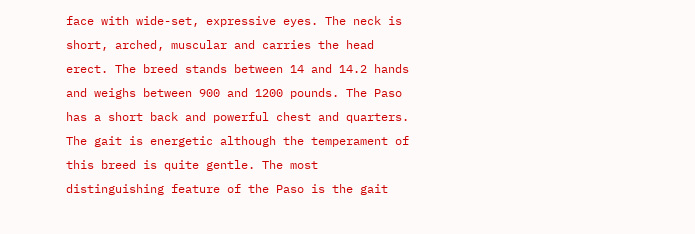face with wide-set, expressive eyes. The neck is short, arched, muscular and carries the head erect. The breed stands between 14 and 14.2 hands and weighs between 900 and 1200 pounds. The Paso has a short back and powerful chest and quarters. The gait is energetic although the temperament of this breed is quite gentle. The most distinguishing feature of the Paso is the gait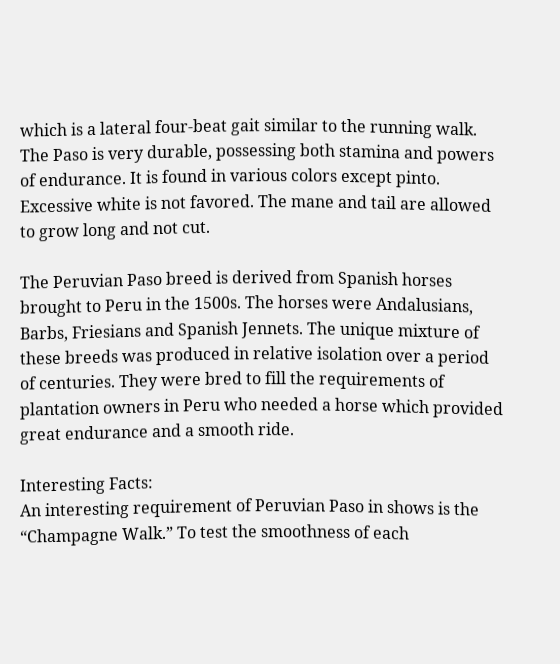which is a lateral four-beat gait similar to the running walk. The Paso is very durable, possessing both stamina and powers of endurance. It is found in various colors except pinto. Excessive white is not favored. The mane and tail are allowed to grow long and not cut.

The Peruvian Paso breed is derived from Spanish horses brought to Peru in the 1500s. The horses were Andalusians, Barbs, Friesians and Spanish Jennets. The unique mixture of these breeds was produced in relative isolation over a period of centuries. They were bred to fill the requirements of plantation owners in Peru who needed a horse which provided great endurance and a smooth ride.

Interesting Facts:
An interesting requirement of Peruvian Paso in shows is the “Champagne Walk.” To test the smoothness of each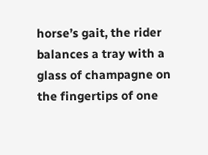horse’s gait, the rider balances a tray with a glass of champagne on the fingertips of one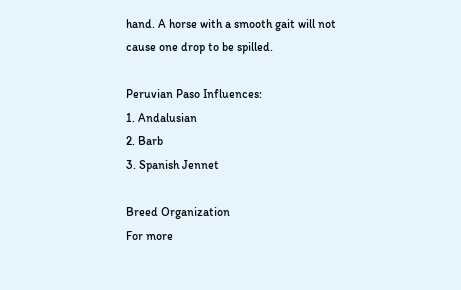hand. A horse with a smooth gait will not cause one drop to be spilled.

Peruvian Paso Influences:
1. Andalusian
2. Barb
3. Spanish Jennet

Breed Organization
For more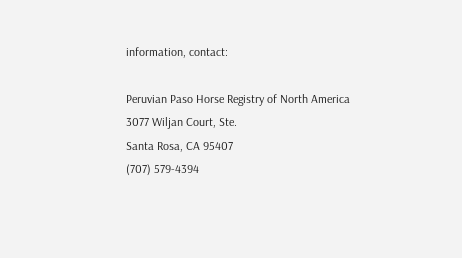information, contact:

Peruvian Paso Horse Registry of North America
3077 Wiljan Court, Ste.
Santa Rosa, CA 95407
(707) 579-4394